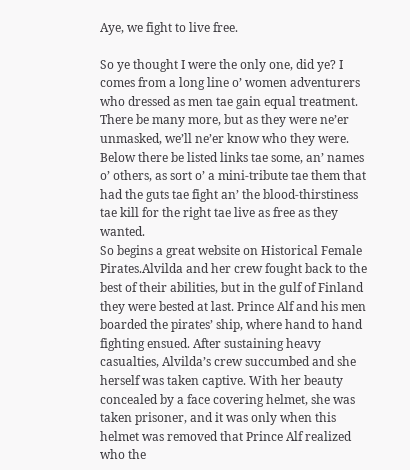Aye, we fight to live free.

So ye thought I were the only one, did ye? I comes from a long line o’ women adventurers who dressed as men tae gain equal treatment. There be many more, but as they were ne’er unmasked, we’ll ne’er know who they were. Below there be listed links tae some, an’ names o’ others, as sort o’ a mini-tribute tae them that had the guts tae fight an’ the blood-thirstiness tae kill for the right tae live as free as they wanted.
So begins a great website on Historical Female Pirates.Alvilda and her crew fought back to the best of their abilities, but in the gulf of Finland they were bested at last. Prince Alf and his men boarded the pirates’ ship, where hand to hand fighting ensued. After sustaining heavy casualties, Alvilda’s crew succumbed and she herself was taken captive. With her beauty concealed by a face covering helmet, she was taken prisoner, and it was only when this helmet was removed that Prince Alf realized who the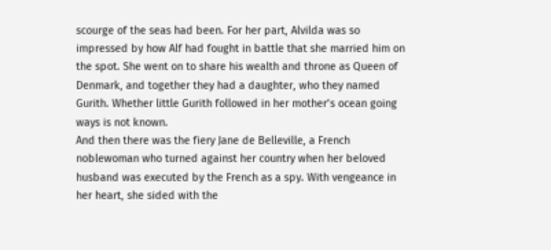scourge of the seas had been. For her part, Alvilda was so impressed by how Alf had fought in battle that she married him on the spot. She went on to share his wealth and throne as Queen of Denmark, and together they had a daughter, who they named Gurith. Whether little Gurith followed in her mother’s ocean going ways is not known.
And then there was the fiery Jane de Belleville, a French noblewoman who turned against her country when her beloved husband was executed by the French as a spy. With vengeance in her heart, she sided with the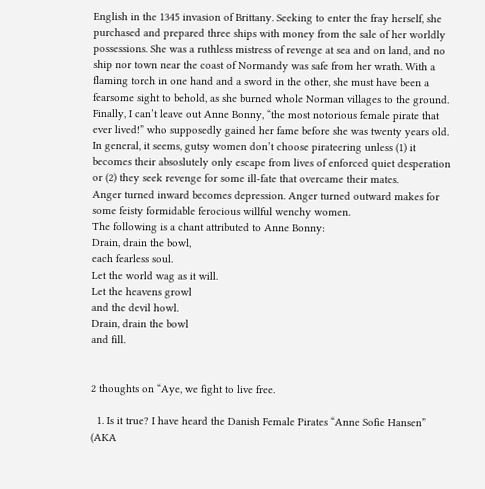English in the 1345 invasion of Brittany. Seeking to enter the fray herself, she purchased and prepared three ships with money from the sale of her worldly possessions. She was a ruthless mistress of revenge at sea and on land, and no ship nor town near the coast of Normandy was safe from her wrath. With a flaming torch in one hand and a sword in the other, she must have been a fearsome sight to behold, as she burned whole Norman villages to the ground.
Finally, I can’t leave out Anne Bonny, “the most notorious female pirate that ever lived!” who supposedly gained her fame before she was twenty years old.
In general, it seems, gutsy women don’t choose pirateering unless (1) it becomes their absoslutely only escape from lives of enforced quiet desperation or (2) they seek revenge for some ill-fate that overcame their mates.
Anger turned inward becomes depression. Anger turned outward makes for some feisty formidable ferocious willful wenchy women.
The following is a chant attributed to Anne Bonny:
Drain, drain the bowl,
each fearless soul.
Let the world wag as it will.
Let the heavens growl
and the devil howl.
Drain, drain the bowl
and fill.


2 thoughts on “Aye, we fight to live free.

  1. Is it true? I have heard the Danish Female Pirates “Anne Sofie Hansen” (AKA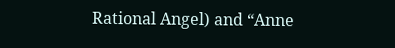Rational Angel) and “Anne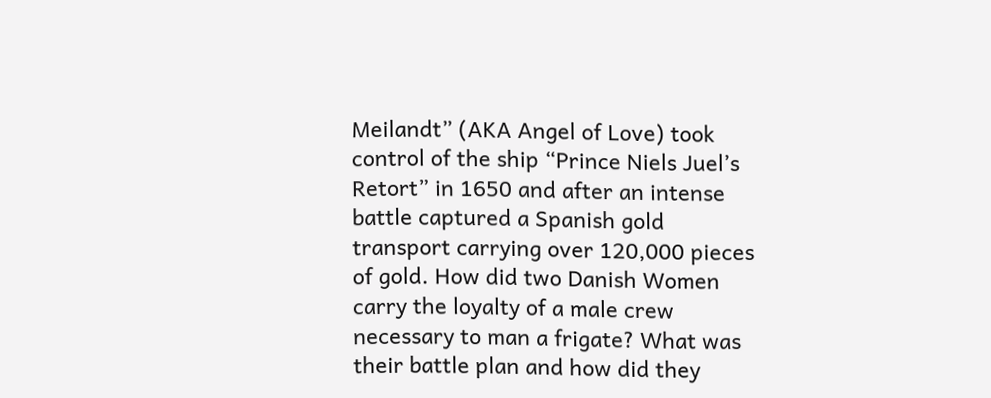Meilandt” (AKA Angel of Love) took control of the ship “Prince Niels Juel’s Retort” in 1650 and after an intense battle captured a Spanish gold transport carrying over 120,000 pieces of gold. How did two Danish Women carry the loyalty of a male crew necessary to man a frigate? What was their battle plan and how did they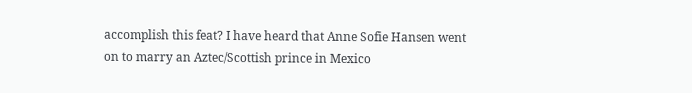accomplish this feat? I have heard that Anne Sofie Hansen went on to marry an Aztec/Scottish prince in Mexico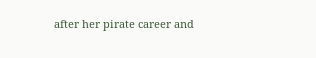after her pirate career and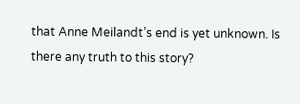that Anne Meilandt’s end is yet unknown. Is there any truth to this story?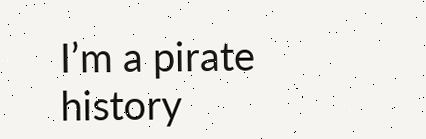I’m a pirate history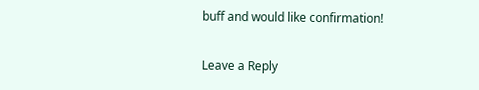buff and would like confirmation!

Leave a Reply